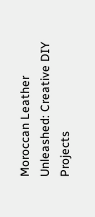Moroccan Leather Unleashed: Creative DIY Projects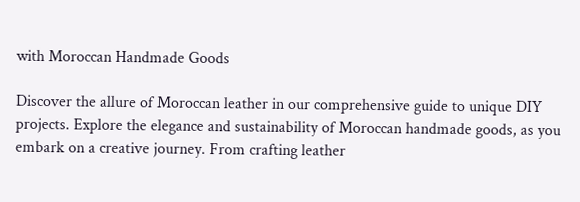with Moroccan Handmade Goods

Discover the allure of Moroccan leather in our comprehensive guide to unique DIY projects. Explore the elegance and sustainability of Moroccan handmade goods, as you embark on a creative journey. From crafting leather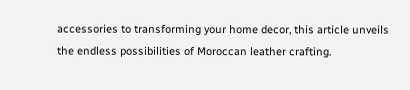accessories to transforming your home decor, this article unveils the endless possibilities of Moroccan leather crafting.